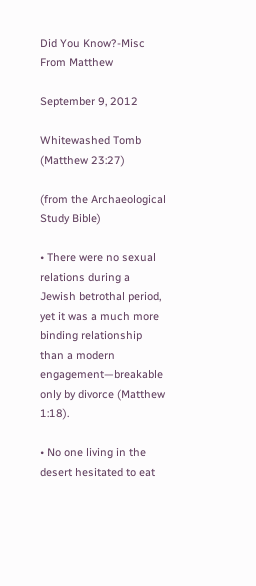Did You Know?-Misc From Matthew

September 9, 2012

Whitewashed Tomb (Matthew 23:27)

(from the Archaeological Study Bible)

• There were no sexual relations during a Jewish betrothal period, yet it was a much more binding relationship than a modern engagement—breakable only by divorce (Matthew 1:18).

• No one living in the desert hesitated to eat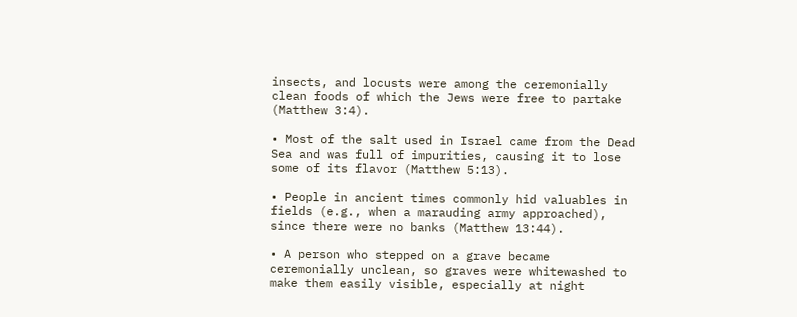insects, and locusts were among the ceremonially clean foods of which the Jews were free to partake (Matthew 3:4).

• Most of the salt used in Israel came from the Dead Sea and was full of impurities, causing it to lose some of its flavor (Matthew 5:13).

• People in ancient times commonly hid valuables in fields (e.g., when a marauding army approached), since there were no banks (Matthew 13:44).

• A person who stepped on a grave became ceremonially unclean, so graves were whitewashed to make them easily visible, especially at night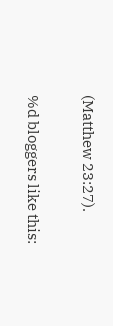(Matthew 23:27).


%d bloggers like this: